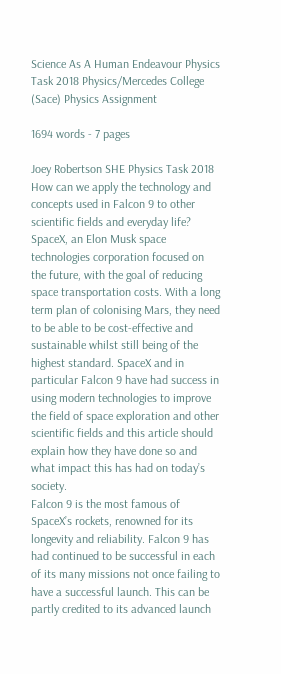Science As A Human Endeavour Physics Task 2018 Physics/Mercedes College (Sace) Physics Assignment

1694 words - 7 pages

Joey Robertson SHE Physics Task 2018
How can we apply the technology and concepts used in Falcon 9 to other scientific fields and everyday life?
SpaceX, an Elon Musk space technologies corporation focused on the future, with the goal of reducing space transportation costs. With a long term plan of colonising Mars, they need to be able to be cost-effective and sustainable whilst still being of the highest standard. SpaceX and in particular Falcon 9 have had success in using modern technologies to improve the field of space exploration and other scientific fields and this article should explain how they have done so and what impact this has had on today’s society.
Falcon 9 is the most famous of SpaceX’s rockets, renowned for its longevity and reliability. Falcon 9 has had continued to be successful in each of its many missions not once failing to have a successful launch. This can be partly credited to its advanced launch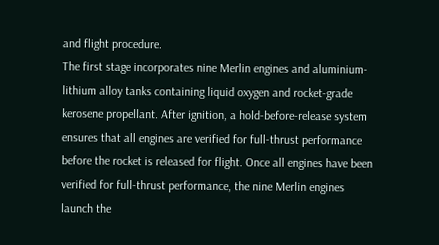and flight procedure.
The first stage incorporates nine Merlin engines and aluminium-lithium alloy tanks containing liquid oxygen and rocket-grade kerosene propellant. After ignition, a hold-before-release system ensures that all engines are verified for full-thrust performance before the rocket is released for flight. Once all engines have been verified for full-thrust performance, the nine Merlin engines launch the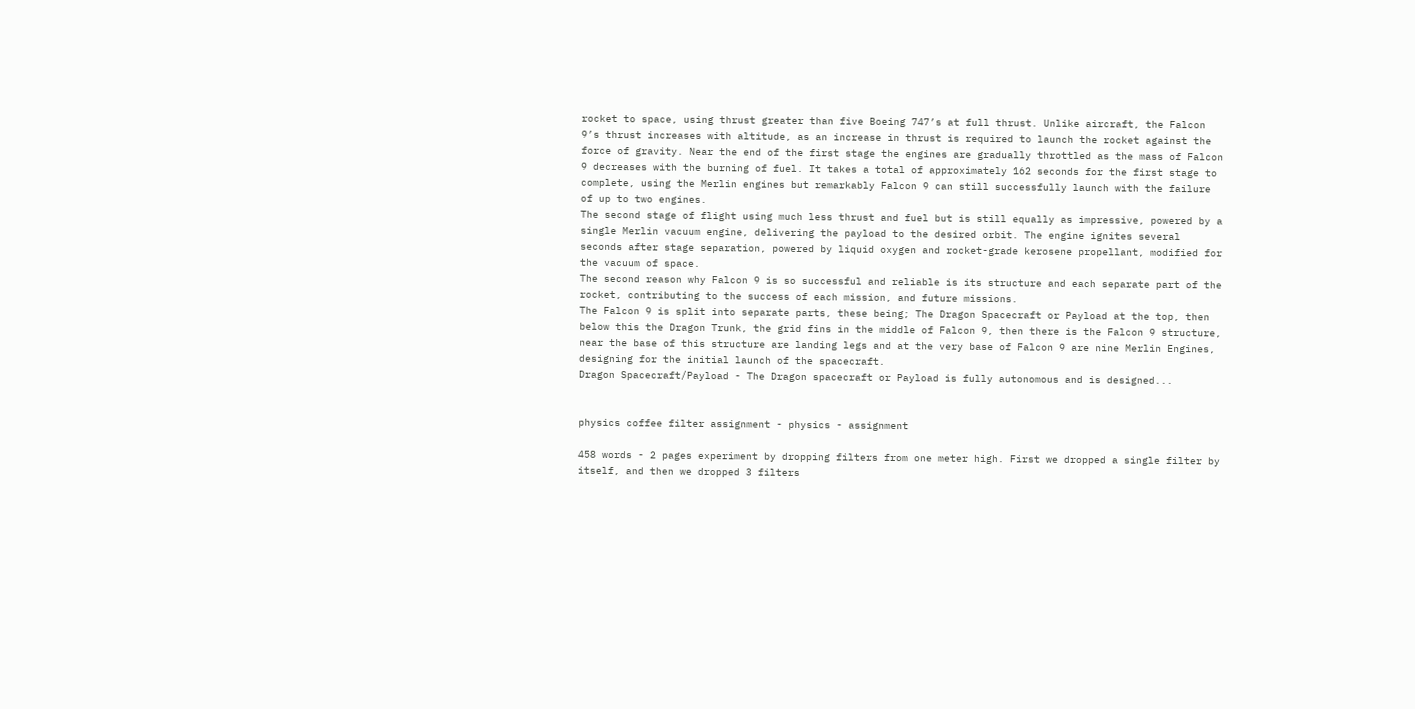rocket to space, using thrust greater than five Boeing 747’s at full thrust. Unlike aircraft, the Falcon 9’s thrust increases with altitude, as an increase in thrust is required to launch the rocket against the force of gravity. Near the end of the first stage the engines are gradually throttled as the mass of Falcon 9 decreases with the burning of fuel. It takes a total of approximately 162 seconds for the first stage to complete, using the Merlin engines but remarkably Falcon 9 can still successfully launch with the failure of up to two engines.
The second stage of flight using much less thrust and fuel but is still equally as impressive, powered by a single Merlin vacuum engine, delivering the payload to the desired orbit. The engine ignites several seconds after stage separation, powered by liquid oxygen and rocket-grade kerosene propellant, modified for the vacuum of space.
The second reason why Falcon 9 is so successful and reliable is its structure and each separate part of the rocket, contributing to the success of each mission, and future missions.
The Falcon 9 is split into separate parts, these being; The Dragon Spacecraft or Payload at the top, then below this the Dragon Trunk, the grid fins in the middle of Falcon 9, then there is the Falcon 9 structure, near the base of this structure are landing legs and at the very base of Falcon 9 are nine Merlin Engines, designing for the initial launch of the spacecraft.
Dragon Spacecraft/Payload - The Dragon spacecraft or Payload is fully autonomous and is designed...


physics coffee filter assignment - physics - assignment

458 words - 2 pages experiment by dropping filters from one meter high. First we dropped a single filter by itself, and then we dropped 3 filters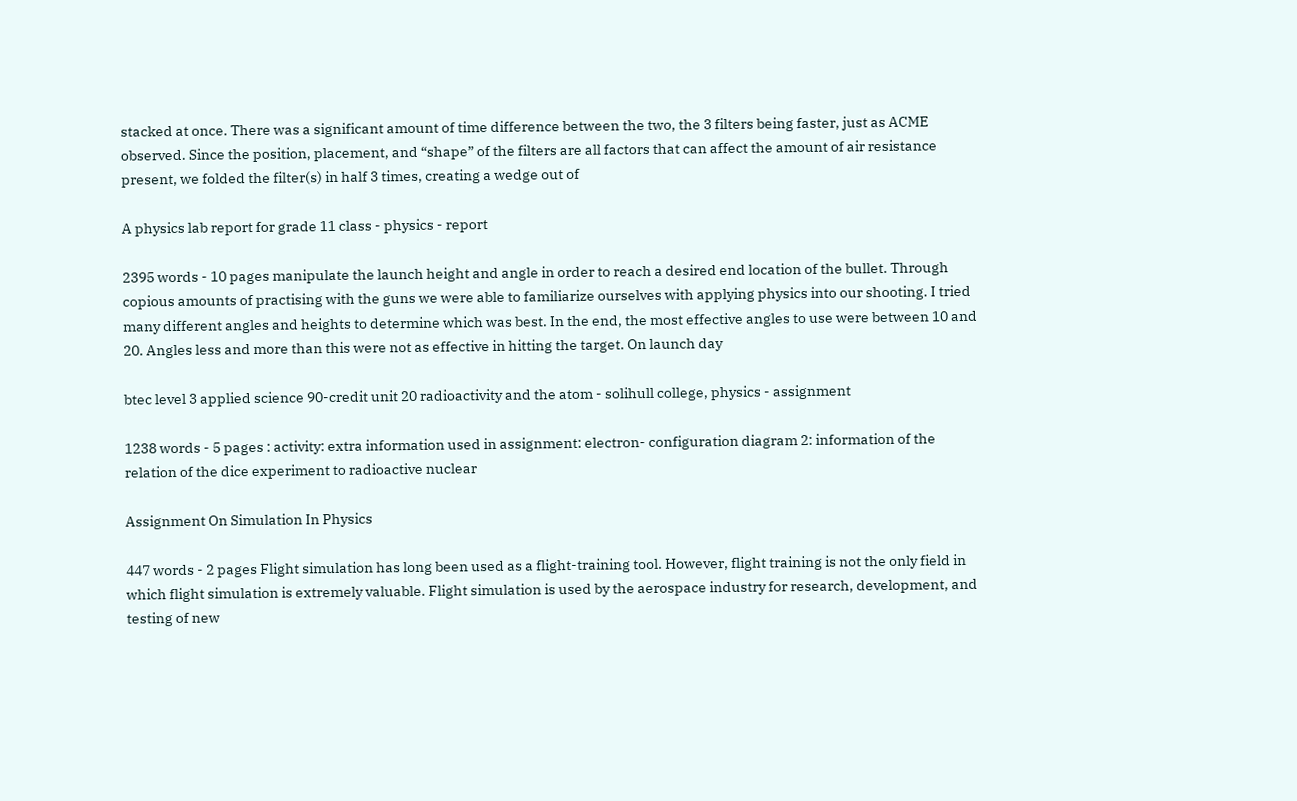stacked at once. There was a significant amount of time difference between the two, the 3 filters being faster, just as ACME observed. Since the position, placement, and “shape” of the filters are all factors that can affect the amount of air resistance present, we folded the filter(s) in half 3 times, creating a wedge out of

A physics lab report for grade 11 class - physics - report

2395 words - 10 pages manipulate the launch height and angle in order to reach a desired end location of the bullet. Through copious amounts of practising with the guns we were able to familiarize ourselves with applying physics into our shooting. I tried many different angles and heights to determine which was best. In the end, the most effective angles to use were between 10 and 20. Angles less and more than this were not as effective in hitting the target. On launch day

btec level 3 applied science 90-credit unit 20 radioactivity and the atom - solihull college, physics - assignment

1238 words - 5 pages : activity: extra information used in assignment: electron- configuration diagram 2: information of the relation of the dice experiment to radioactive nuclear

Assignment On Simulation In Physics

447 words - 2 pages Flight simulation has long been used as a flight-training tool. However, flight training is not the only field in which flight simulation is extremely valuable. Flight simulation is used by the aerospace industry for research, development, and testing of new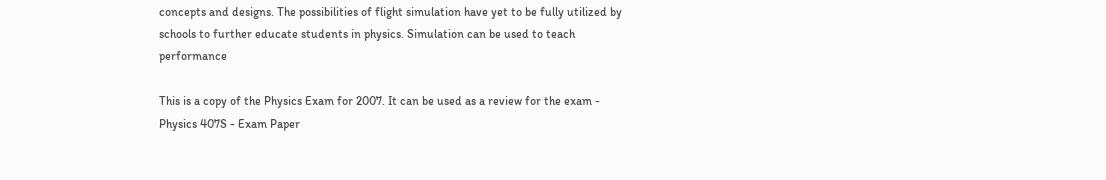concepts and designs. The possibilities of flight simulation have yet to be fully utilized by schools to further educate students in physics. Simulation can be used to teach performance

This is a copy of the Physics Exam for 2007. It can be used as a review for the exam - Physics 407S - Exam Paper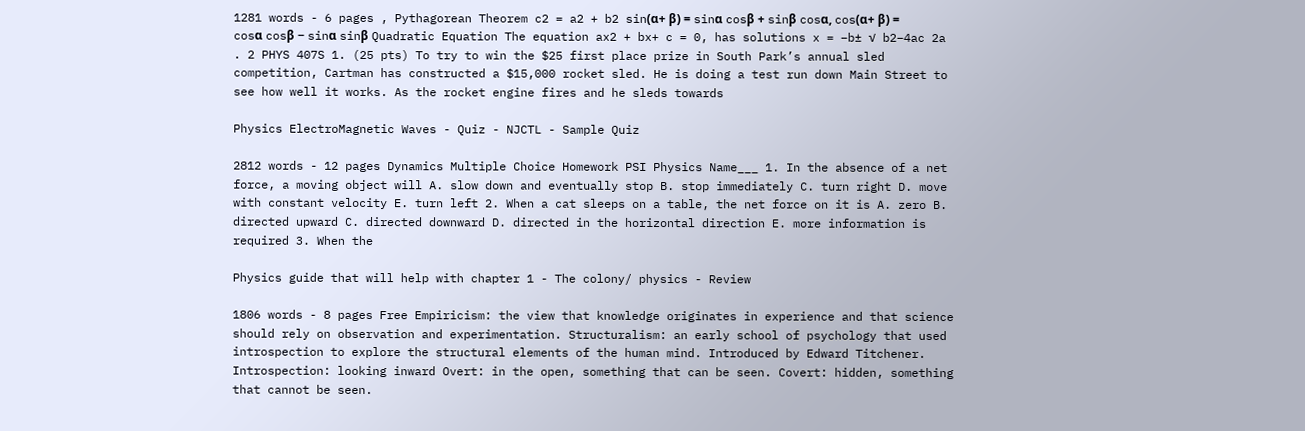1281 words - 6 pages , Pythagorean Theorem c2 = a2 + b2 sin(α+ β) = sinα cosβ + sinβ cosα, cos(α+ β) = cosα cosβ − sinα sinβ Quadratic Equation The equation ax2 + bx+ c = 0, has solutions x = −b± √ b2−4ac 2a . 2 PHYS 407S 1. (25 pts) To try to win the $25 first place prize in South Park’s annual sled competition, Cartman has constructed a $15,000 rocket sled. He is doing a test run down Main Street to see how well it works. As the rocket engine fires and he sleds towards

Physics ElectroMagnetic Waves - Quiz - NJCTL - Sample Quiz

2812 words - 12 pages Dynamics Multiple Choice Homework PSI Physics Name___ 1. In the absence of a net force, a moving object will A. slow down and eventually stop B. stop immediately C. turn right D. move with constant velocity E. turn left 2. When a cat sleeps on a table, the net force on it is A. zero B. directed upward C. directed downward D. directed in the horizontal direction E. more information is required 3. When the

Physics guide that will help with chapter 1 - The colony/ physics - Review

1806 words - 8 pages Free Empiricism: the view that knowledge originates in experience and that science should rely on observation and experimentation. Structuralism: an early school of psychology that used introspection to explore the structural elements of the human mind. Introduced by Edward Titchener. Introspection: looking inward Overt: in the open, something that can be seen. Covert: hidden, something that cannot be seen.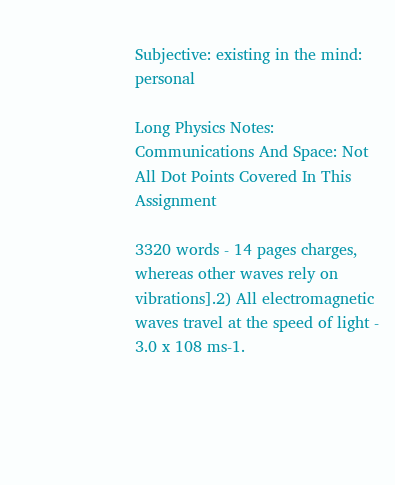Subjective: existing in the mind: personal

Long Physics Notes: Communications And Space: Not All Dot Points Covered In This Assignment

3320 words - 14 pages charges, whereas other waves rely on vibrations].2) All electromagnetic waves travel at the speed of light - 3.0 x 108 ms-1.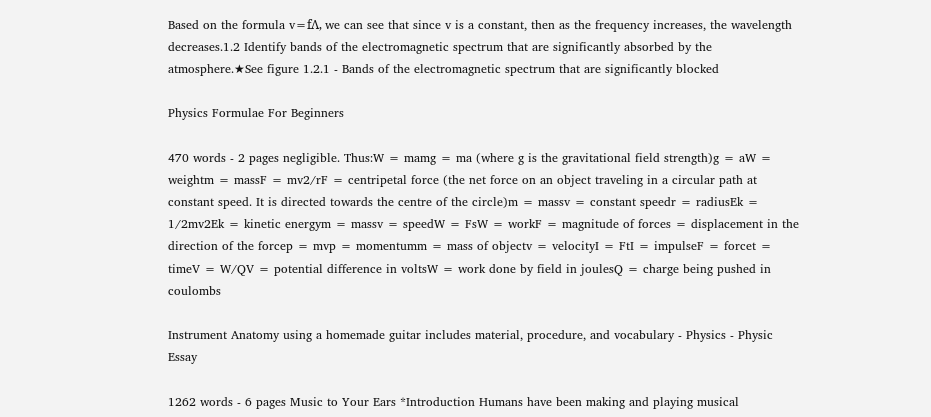Based on the formula v=fΛ, we can see that since v is a constant, then as the frequency increases, the wavelength decreases.1.2 Identify bands of the electromagnetic spectrum that are significantly absorbed by the atmosphere.★See figure 1.2.1 - Bands of the electromagnetic spectrum that are significantly blocked

Physics Formulae For Beginners

470 words - 2 pages negligible. Thus:W = mamg = ma (where g is the gravitational field strength)g = aW = weightm = massF = mv2/rF = centripetal force (the net force on an object traveling in a circular path at constant speed. It is directed towards the centre of the circle)m = massv = constant speedr = radiusEk = 1/2mv2Ek = kinetic energym = massv = speedW = FsW = workF = magnitude of forces = displacement in the direction of the forcep = mvp = momentumm = mass of objectv = velocityI = FtI = impulseF = forcet = timeV = W/QV = potential difference in voltsW = work done by field in joulesQ = charge being pushed in coulombs

Instrument Anatomy using a homemade guitar includes material, procedure, and vocabulary - Physics - Physic Essay

1262 words - 6 pages Music to Your Ears *Introduction Humans have been making and playing musical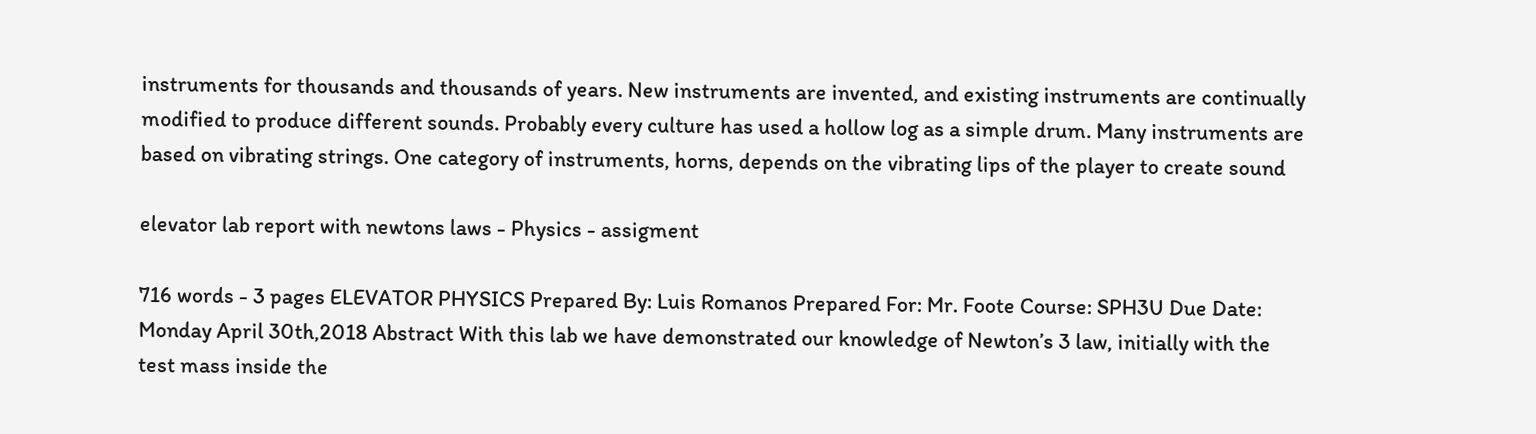instruments for thousands and thousands of years. New instruments are invented, and existing instruments are continually modified to produce different sounds. Probably every culture has used a hollow log as a simple drum. Many instruments are based on vibrating strings. One category of instruments, horns, depends on the vibrating lips of the player to create sound

elevator lab report with newtons laws - Physics - assigment

716 words - 3 pages ELEVATOR PHYSICS Prepared By: Luis Romanos Prepared For: Mr. Foote Course: SPH3U Due Date: Monday April 30th,2018 Abstract With this lab we have demonstrated our knowledge of Newton’s 3 law, initially with the test mass inside the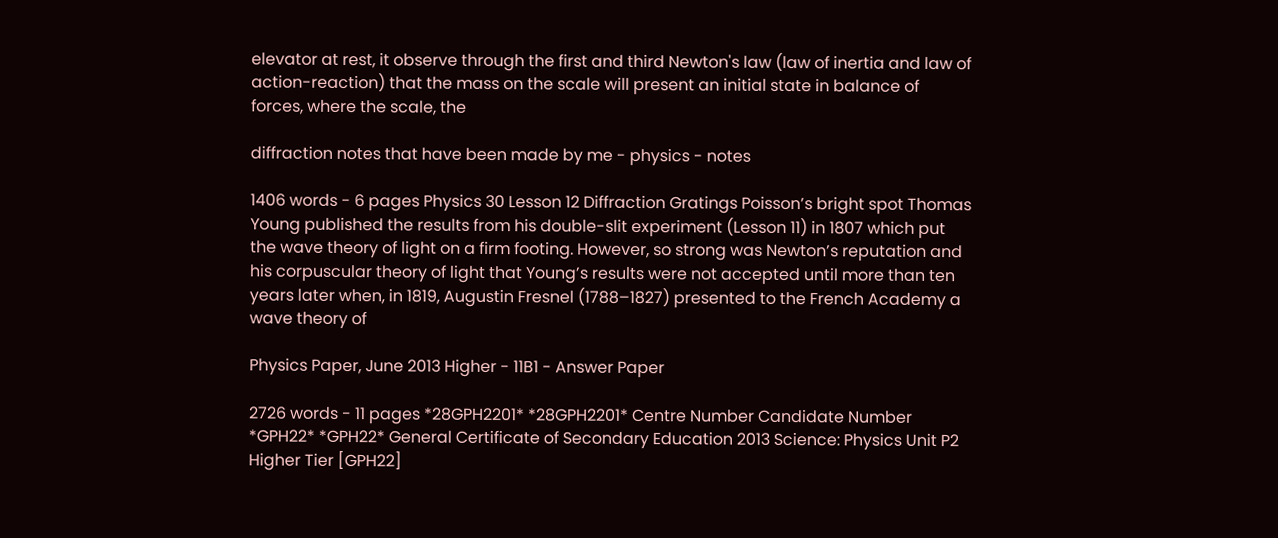elevator at rest, it observe through the first and third Newton's law (law of inertia and law of action-reaction) that the mass on the scale will present an initial state in balance of forces, where the scale, the

diffraction notes that have been made by me - physics - notes

1406 words - 6 pages Physics 30 Lesson 12 Diffraction Gratings Poisson’s bright spot Thomas Young published the results from his double-slit experiment (Lesson 11) in 1807 which put the wave theory of light on a firm footing. However, so strong was Newton’s reputation and his corpuscular theory of light that Young’s results were not accepted until more than ten years later when, in 1819, Augustin Fresnel (1788–1827) presented to the French Academy a wave theory of

Physics Paper, June 2013 Higher - 11B1 - Answer Paper

2726 words - 11 pages *28GPH2201* *28GPH2201* Centre Number Candidate Number *GPH22* *GPH22* General Certificate of Secondary Education 2013 Science: Physics Unit P2 Higher Tier [GPH22]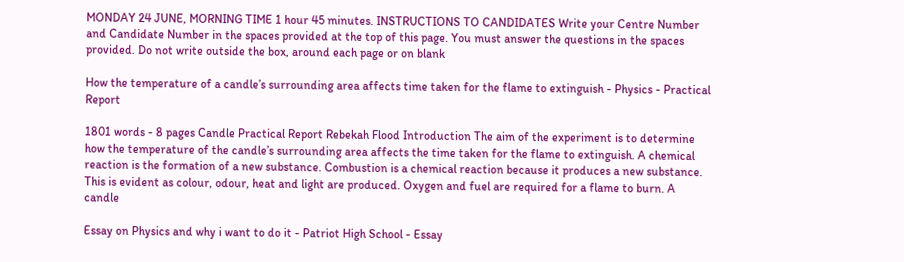MONDAY 24 JUNE, MORNING TIME 1 hour 45 minutes. INSTRUCTIONS TO CANDIDATES Write your Centre Number and Candidate Number in the spaces provided at the top of this page. You must answer the questions in the spaces provided. Do not write outside the box, around each page or on blank

How the temperature of a candle’s surrounding area affects time taken for the flame to extinguish - Physics - Practical Report

1801 words - 8 pages Candle Practical Report Rebekah Flood Introduction The aim of the experiment is to determine how the temperature of the candle’s surrounding area affects the time taken for the flame to extinguish. A chemical reaction is the formation of a new substance. Combustion is a chemical reaction because it produces a new substance. This is evident as colour, odour, heat and light are produced. Oxygen and fuel are required for a flame to burn. A candle

Essay on Physics and why i want to do it - Patriot High School - Essay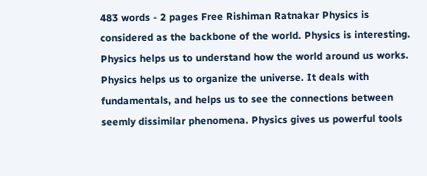483 words - 2 pages Free Rishiman Ratnakar Physics is considered as the backbone of the world. Physics is interesting. Physics helps us to understand how the world around us works. Physics helps us to organize the universe. It deals with fundamentals, and helps us to see the connections between seemly dissimilar phenomena. Physics gives us powerful tools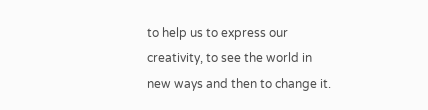to help us to express our creativity, to see the world in new ways and then to change it.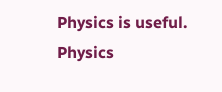Physics is useful. Physics